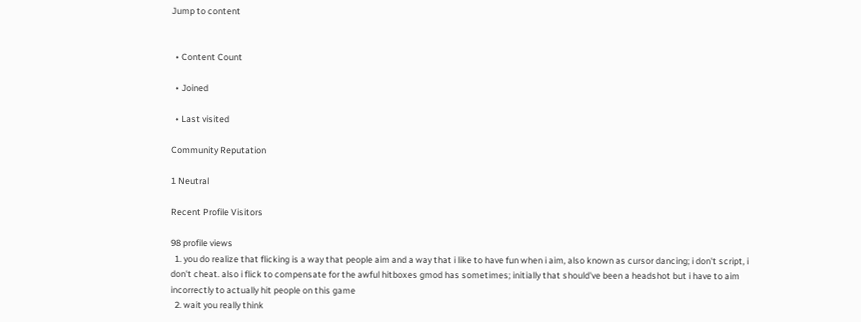Jump to content


  • Content Count

  • Joined

  • Last visited

Community Reputation

1 Neutral

Recent Profile Visitors

98 profile views
  1. you do realize that flicking is a way that people aim and a way that i like to have fun when i aim, also known as cursor dancing; i don't script, i don't cheat. also i flick to compensate for the awful hitboxes gmod has sometimes; initially that should've been a headshot but i have to aim incorrectly to actually hit people on this game
  2. wait you really think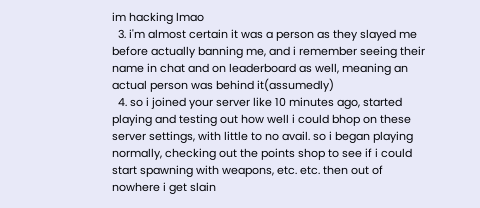im hacking lmao
  3. i'm almost certain it was a person as they slayed me before actually banning me, and i remember seeing their name in chat and on leaderboard as well, meaning an actual person was behind it(assumedly)
  4. so i joined your server like 10 minutes ago, started playing and testing out how well i could bhop on these server settings, with little to no avail. so i began playing normally, checking out the points shop to see if i could start spawning with weapons, etc. etc. then out of nowhere i get slain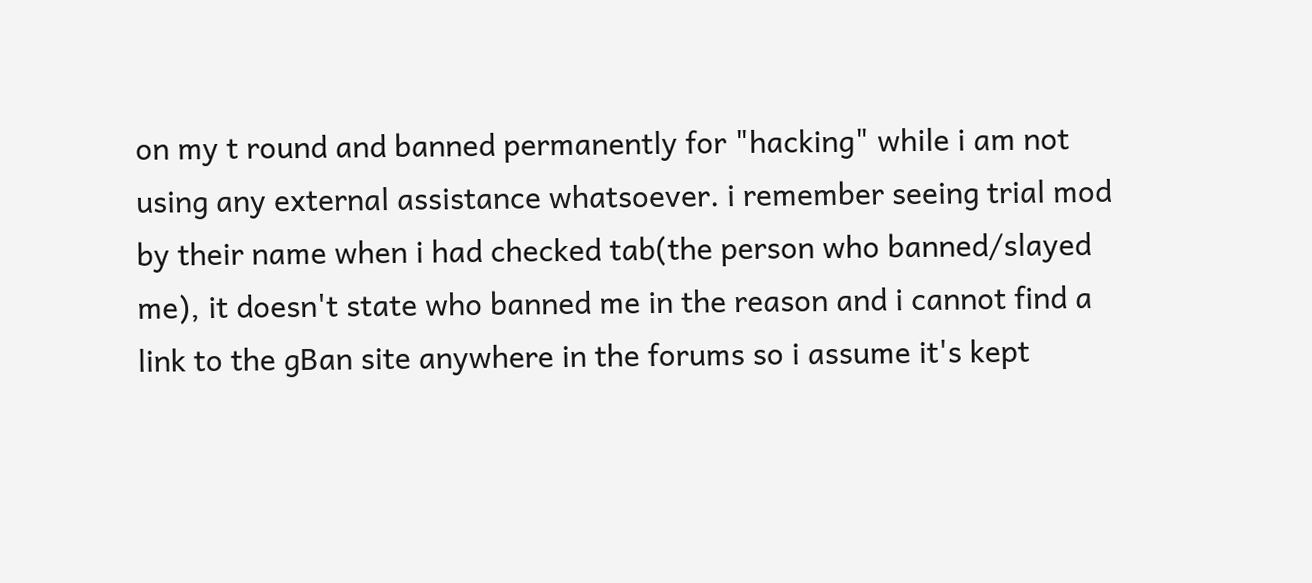on my t round and banned permanently for "hacking" while i am not using any external assistance whatsoever. i remember seeing trial mod by their name when i had checked tab(the person who banned/slayed me), it doesn't state who banned me in the reason and i cannot find a link to the gBan site anywhere in the forums so i assume it's kept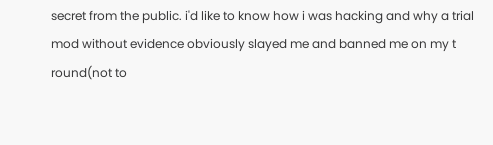secret from the public. i'd like to know how i was hacking and why a trial mod without evidence obviously slayed me and banned me on my t round(not to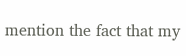mention the fact that my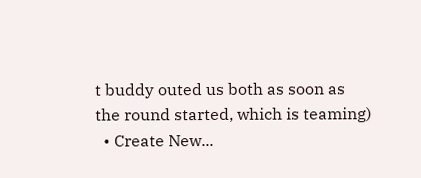t buddy outed us both as soon as the round started, which is teaming)
  • Create New...